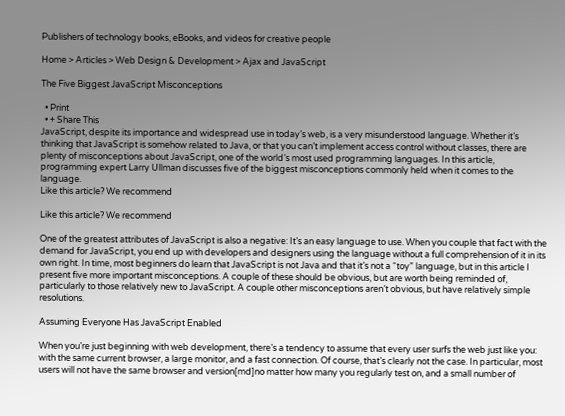Publishers of technology books, eBooks, and videos for creative people

Home > Articles > Web Design & Development > Ajax and JavaScript

The Five Biggest JavaScript Misconceptions

  • Print
  • + Share This
JavaScript, despite its importance and widespread use in today’s web, is a very misunderstood language. Whether it’s thinking that JavaScript is somehow related to Java, or that you can’t implement access control without classes, there are plenty of misconceptions about JavaScript, one of the world’s most used programming languages. In this article, programming expert Larry Ullman discusses five of the biggest misconceptions commonly held when it comes to the language.
Like this article? We recommend

Like this article? We recommend

One of the greatest attributes of JavaScript is also a negative: It’s an easy language to use. When you couple that fact with the demand for JavaScript, you end up with developers and designers using the language without a full comprehension of it in its own right. In time, most beginners do learn that JavaScript is not Java and that it’s not a “toy” language, but in this article I present five more important misconceptions. A couple of these should be obvious, but are worth being reminded of, particularly to those relatively new to JavaScript. A couple other misconceptions aren’t obvious, but have relatively simple resolutions.

Assuming Everyone Has JavaScript Enabled

When you’re just beginning with web development, there’s a tendency to assume that every user surfs the web just like you: with the same current browser, a large monitor, and a fast connection. Of course, that’s clearly not the case. In particular, most users will not have the same browser and version[md]no matter how many you regularly test on, and a small number of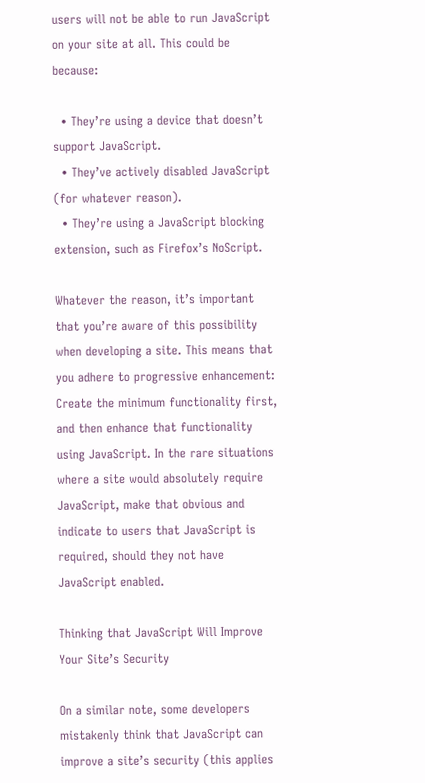users will not be able to run JavaScript on your site at all. This could be because:

  • They’re using a device that doesn’t support JavaScript.
  • They’ve actively disabled JavaScript (for whatever reason).
  • They’re using a JavaScript blocking extension, such as Firefox’s NoScript.

Whatever the reason, it’s important that you’re aware of this possibility when developing a site. This means that you adhere to progressive enhancement: Create the minimum functionality first, and then enhance that functionality using JavaScript. In the rare situations where a site would absolutely require JavaScript, make that obvious and indicate to users that JavaScript is required, should they not have JavaScript enabled.

Thinking that JavaScript Will Improve Your Site’s Security

On a similar note, some developers mistakenly think that JavaScript can improve a site’s security (this applies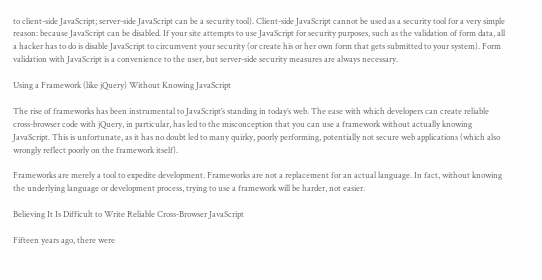to client-side JavaScript; server-side JavaScript can be a security tool). Client-side JavaScript cannot be used as a security tool for a very simple reason: because JavaScript can be disabled. If your site attempts to use JavaScript for security purposes, such as the validation of form data, all a hacker has to do is disable JavaScript to circumvent your security (or create his or her own form that gets submitted to your system). Form validation with JavaScript is a convenience to the user, but server-side security measures are always necessary.

Using a Framework (like jQuery) Without Knowing JavaScript

The rise of frameworks has been instrumental to JavaScript’s standing in today’s web. The ease with which developers can create reliable cross-browser code with jQuery, in particular, has led to the misconception that you can use a framework without actually knowing JavaScript. This is unfortunate, as it has no doubt led to many quirky, poorly performing, potentially not secure web applications (which also wrongly reflect poorly on the framework itself).

Frameworks are merely a tool to expedite development. Frameworks are not a replacement for an actual language. In fact, without knowing the underlying language or development process, trying to use a framework will be harder, not easier.

Believing It Is Difficult to Write Reliable Cross-Browser JavaScript

Fifteen years ago, there were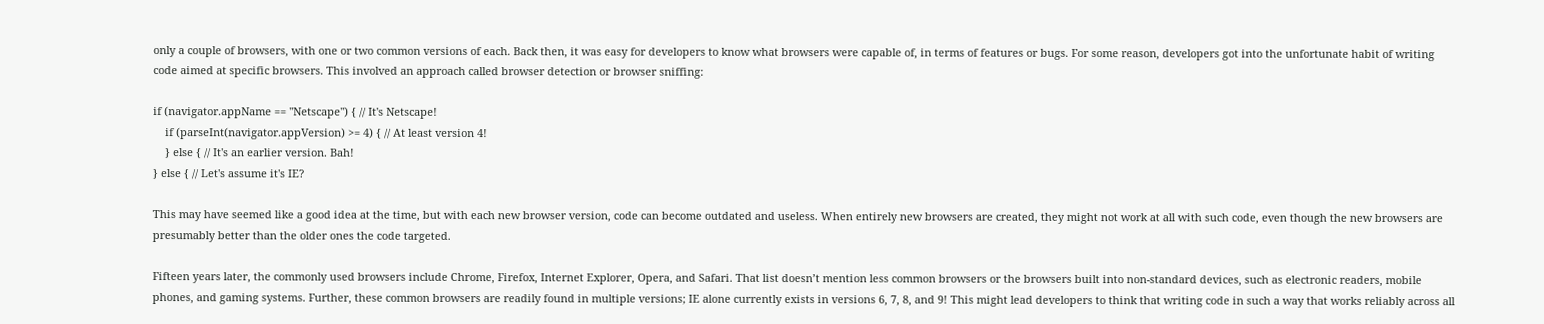only a couple of browsers, with one or two common versions of each. Back then, it was easy for developers to know what browsers were capable of, in terms of features or bugs. For some reason, developers got into the unfortunate habit of writing code aimed at specific browsers. This involved an approach called browser detection or browser sniffing:

if (navigator.appName == "Netscape") { // It's Netscape!
    if (parseInt(navigator.appVersion) >= 4) { // At least version 4!
    } else { // It's an earlier version. Bah!
} else { // Let's assume it's IE?

This may have seemed like a good idea at the time, but with each new browser version, code can become outdated and useless. When entirely new browsers are created, they might not work at all with such code, even though the new browsers are presumably better than the older ones the code targeted.

Fifteen years later, the commonly used browsers include Chrome, Firefox, Internet Explorer, Opera, and Safari. That list doesn’t mention less common browsers or the browsers built into non-standard devices, such as electronic readers, mobile phones, and gaming systems. Further, these common browsers are readily found in multiple versions; IE alone currently exists in versions 6, 7, 8, and 9! This might lead developers to think that writing code in such a way that works reliably across all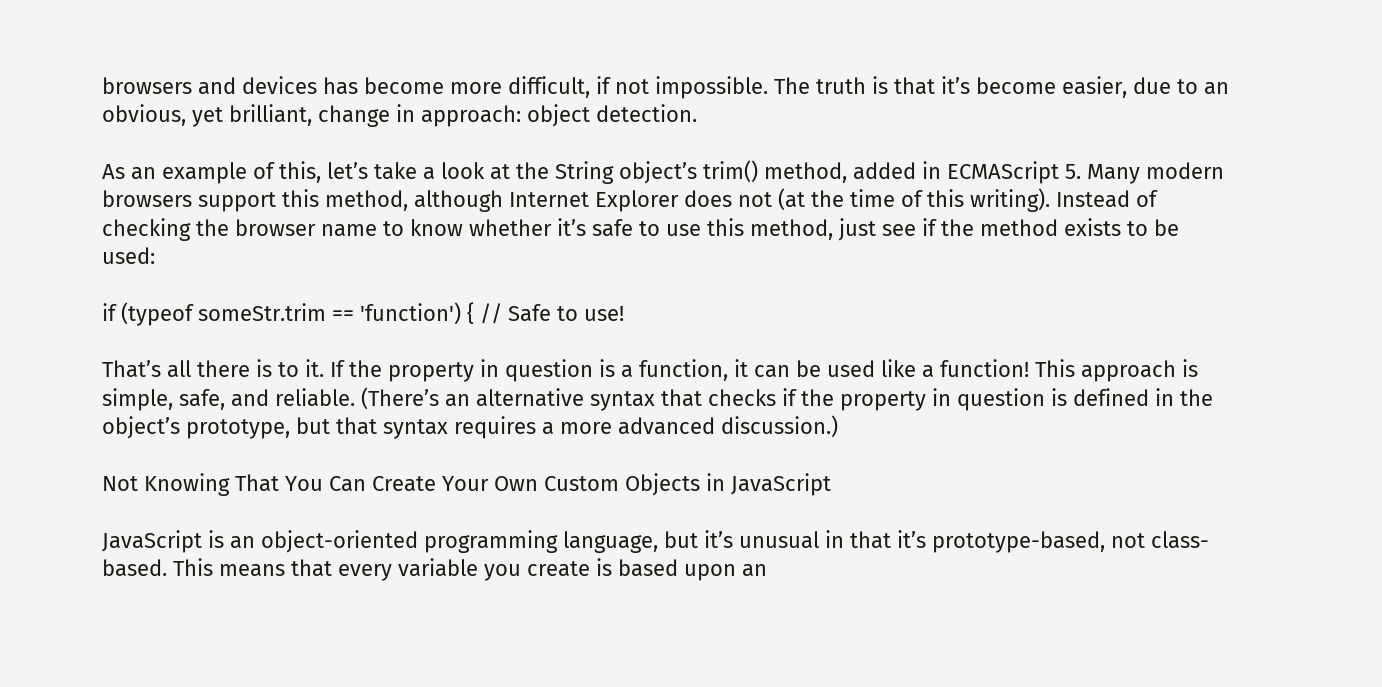browsers and devices has become more difficult, if not impossible. The truth is that it’s become easier, due to an obvious, yet brilliant, change in approach: object detection.

As an example of this, let’s take a look at the String object’s trim() method, added in ECMAScript 5. Many modern browsers support this method, although Internet Explorer does not (at the time of this writing). Instead of checking the browser name to know whether it’s safe to use this method, just see if the method exists to be used:

if (typeof someStr.trim == 'function') { // Safe to use!

That’s all there is to it. If the property in question is a function, it can be used like a function! This approach is simple, safe, and reliable. (There’s an alternative syntax that checks if the property in question is defined in the object’s prototype, but that syntax requires a more advanced discussion.)

Not Knowing That You Can Create Your Own Custom Objects in JavaScript

JavaScript is an object-oriented programming language, but it’s unusual in that it’s prototype-based, not class-based. This means that every variable you create is based upon an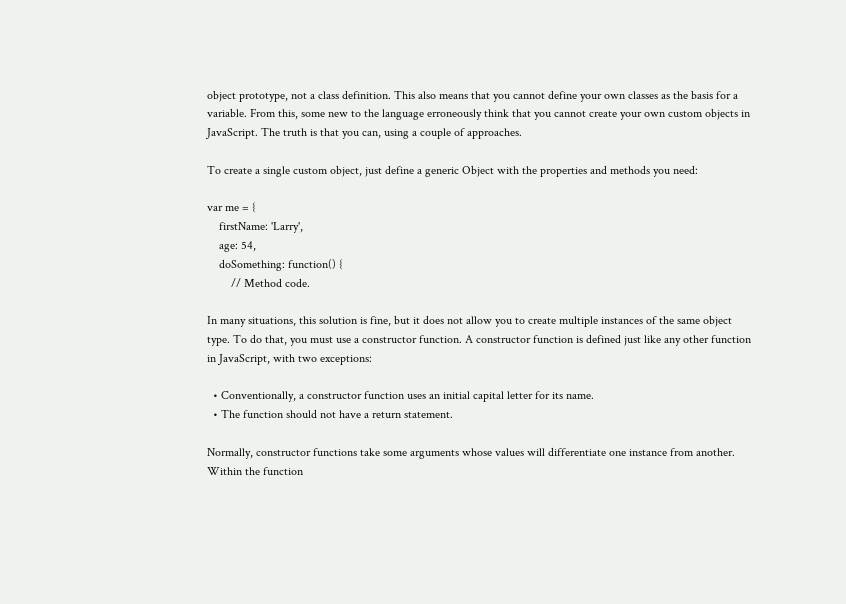object prototype, not a class definition. This also means that you cannot define your own classes as the basis for a variable. From this, some new to the language erroneously think that you cannot create your own custom objects in JavaScript. The truth is that you can, using a couple of approaches.

To create a single custom object, just define a generic Object with the properties and methods you need:

var me = {
    firstName: 'Larry',
    age: 54,
    doSomething: function() {
        // Method code.

In many situations, this solution is fine, but it does not allow you to create multiple instances of the same object type. To do that, you must use a constructor function. A constructor function is defined just like any other function in JavaScript, with two exceptions:

  • Conventionally, a constructor function uses an initial capital letter for its name.
  • The function should not have a return statement.

Normally, constructor functions take some arguments whose values will differentiate one instance from another. Within the function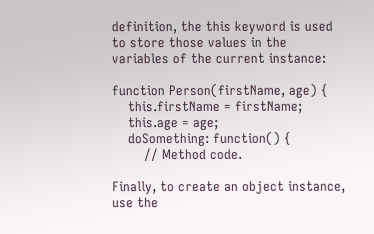definition, the this keyword is used to store those values in the variables of the current instance:

function Person(firstName, age) {
    this.firstName = firstName;
    this.age = age;
    doSomething: function() {
        // Method code.

Finally, to create an object instance, use the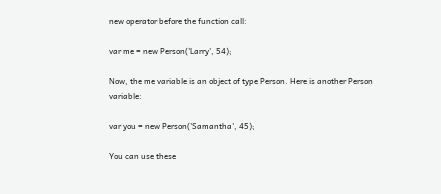new operator before the function call:

var me = new Person('Larry', 54);

Now, the me variable is an object of type Person. Here is another Person variable:

var you = new Person('Samantha', 45);

You can use these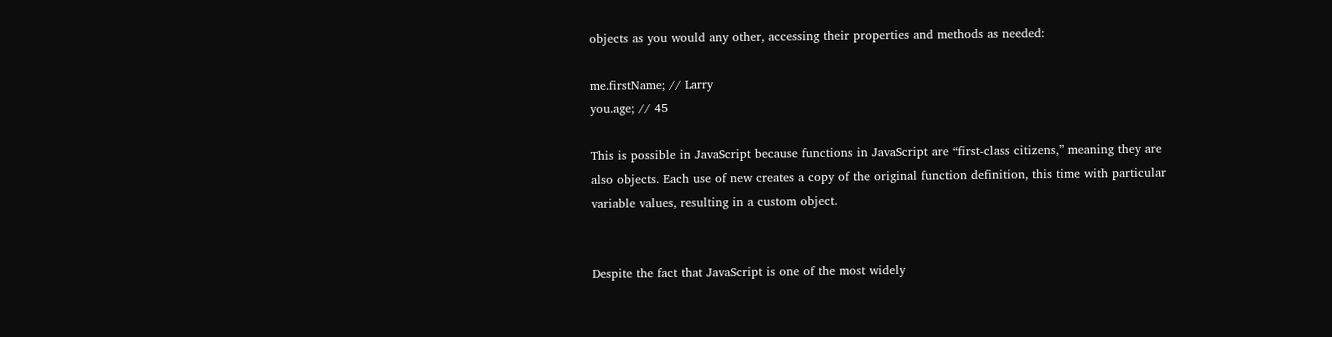objects as you would any other, accessing their properties and methods as needed:

me.firstName; // Larry
you.age; // 45

This is possible in JavaScript because functions in JavaScript are “first-class citizens,” meaning they are also objects. Each use of new creates a copy of the original function definition, this time with particular variable values, resulting in a custom object.


Despite the fact that JavaScript is one of the most widely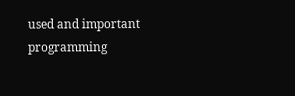used and important programming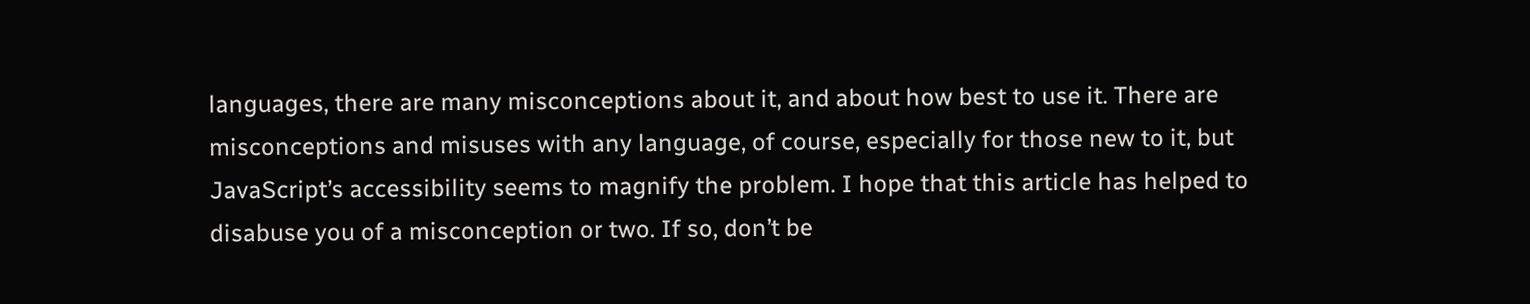languages, there are many misconceptions about it, and about how best to use it. There are misconceptions and misuses with any language, of course, especially for those new to it, but JavaScript’s accessibility seems to magnify the problem. I hope that this article has helped to disabuse you of a misconception or two. If so, don’t be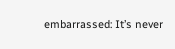embarrassed: It’s never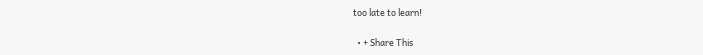too late to learn!

  • + Share This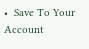•  Save To Your Account